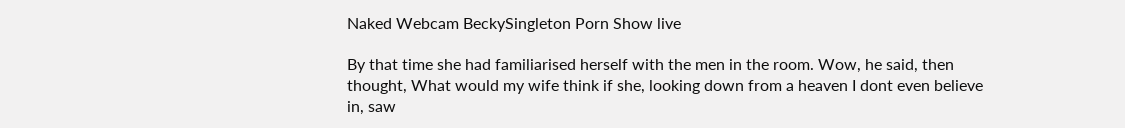Naked Webcam BeckySingleton Porn Show live

By that time she had familiarised herself with the men in the room. Wow, he said, then thought, What would my wife think if she, looking down from a heaven I dont even believe in, saw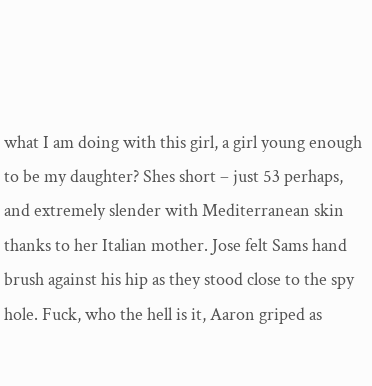what I am doing with this girl, a girl young enough to be my daughter? Shes short – just 53 perhaps, and extremely slender with Mediterranean skin thanks to her Italian mother. Jose felt Sams hand brush against his hip as they stood close to the spy hole. Fuck, who the hell is it, Aaron griped as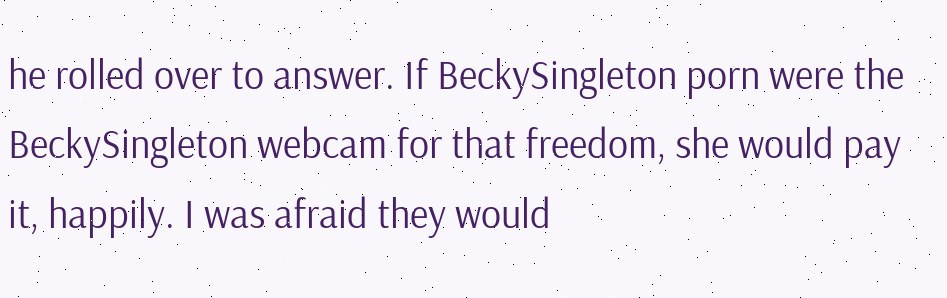he rolled over to answer. If BeckySingleton porn were the BeckySingleton webcam for that freedom, she would pay it, happily. I was afraid they would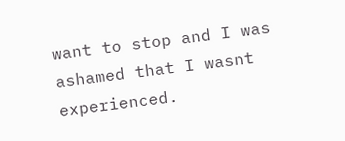want to stop and I was ashamed that I wasnt experienced.